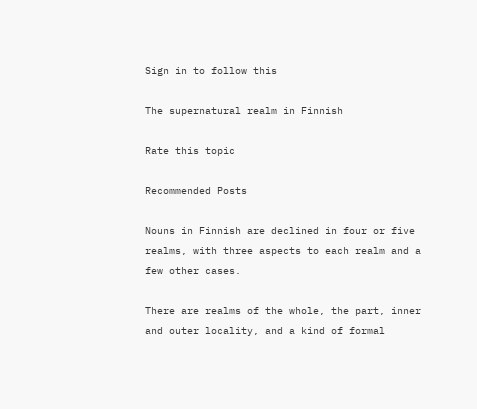Sign in to follow this

The supernatural realm in Finnish

Rate this topic

Recommended Posts

Nouns in Finnish are declined in four or five realms, with three aspects to each realm and a few other cases.

There are realms of the whole, the part, inner and outer locality, and a kind of formal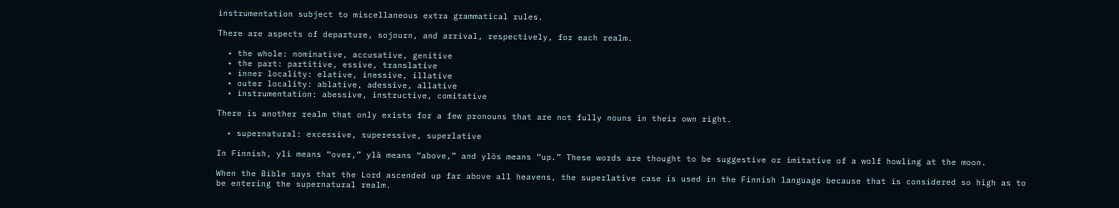instrumentation subject to miscellaneous extra grammatical rules.

There are aspects of departure, sojourn, and arrival, respectively, for each realm.

  • the whole: nominative, accusative, genitive
  • the part: partitive, essive, translative
  • inner locality: elative, inessive, illative
  • outer locality: ablative, adessive, allative
  • instrumentation: abessive, instructive, comitative

There is another realm that only exists for a few pronouns that are not fully nouns in their own right.

  • supernatural: excessive, superessive, superlative

In Finnish, yli means “over,” ylä means “above,” and ylös means “up.” These words are thought to be suggestive or imitative of a wolf howling at the moon.

When the Bible says that the Lord ascended up far above all heavens, the superlative case is used in the Finnish language because that is considered so high as to be entering the supernatural realm.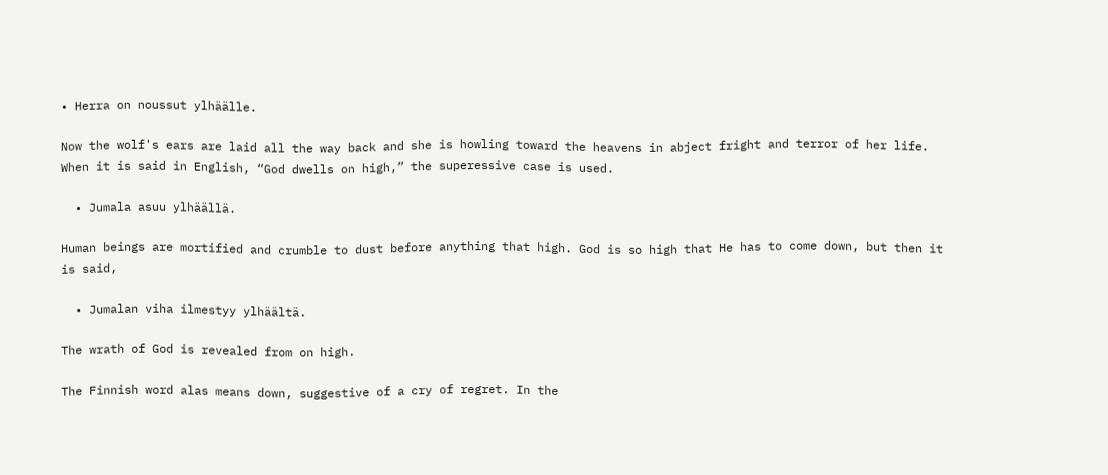• Herra on noussut ylhäälle.

Now the wolf's ears are laid all the way back and she is howling toward the heavens in abject fright and terror of her life. When it is said in English, “God dwells on high,” the superessive case is used.

  • Jumala asuu ylhäällä.

Human beings are mortified and crumble to dust before anything that high. God is so high that He has to come down, but then it is said,

  • Jumalan viha ilmestyy ylhäältä.

The wrath of God is revealed from on high.

The Finnish word alas means down, suggestive of a cry of regret. In the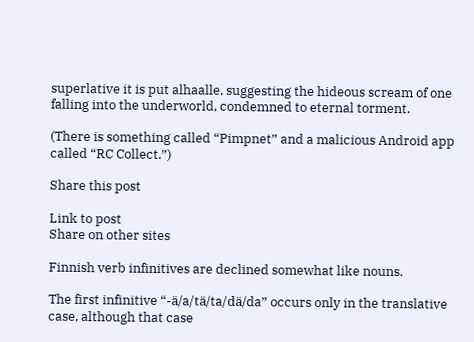superlative it is put alhaalle, suggesting the hideous scream of one falling into the underworld, condemned to eternal torment.

(There is something called “Pimpnet” and a malicious Android app called “RC Collect.”)

Share this post

Link to post
Share on other sites

Finnish verb infinitives are declined somewhat like nouns.

The first infinitive “-ä/a/tä/ta/dä/da” occurs only in the translative case, although that case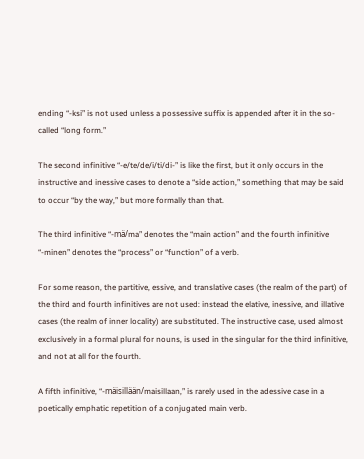ending “-ksi” is not used unless a possessive suffix is appended after it in the so-called “long form.”

The second infinitive “-e/te/de/i/ti/di-” is like the first, but it only occurs in the instructive and inessive cases to denote a “side action,” something that may be said to occur “by the way,” but more formally than that.

The third infinitive “-mä/ma” denotes the “main action” and the fourth infinitive “-minen” denotes the “process” or “function” of a verb.

For some reason, the partitive, essive, and translative cases (the realm of the part) of the third and fourth infinitives are not used: instead the elative, inessive, and illative cases (the realm of inner locality) are substituted. The instructive case, used almost exclusively in a formal plural for nouns, is used in the singular for the third infinitive, and not at all for the fourth.

A fifth infinitive, “-mäisillään/maisillaan,” is rarely used in the adessive case in a poetically emphatic repetition of a conjugated main verb.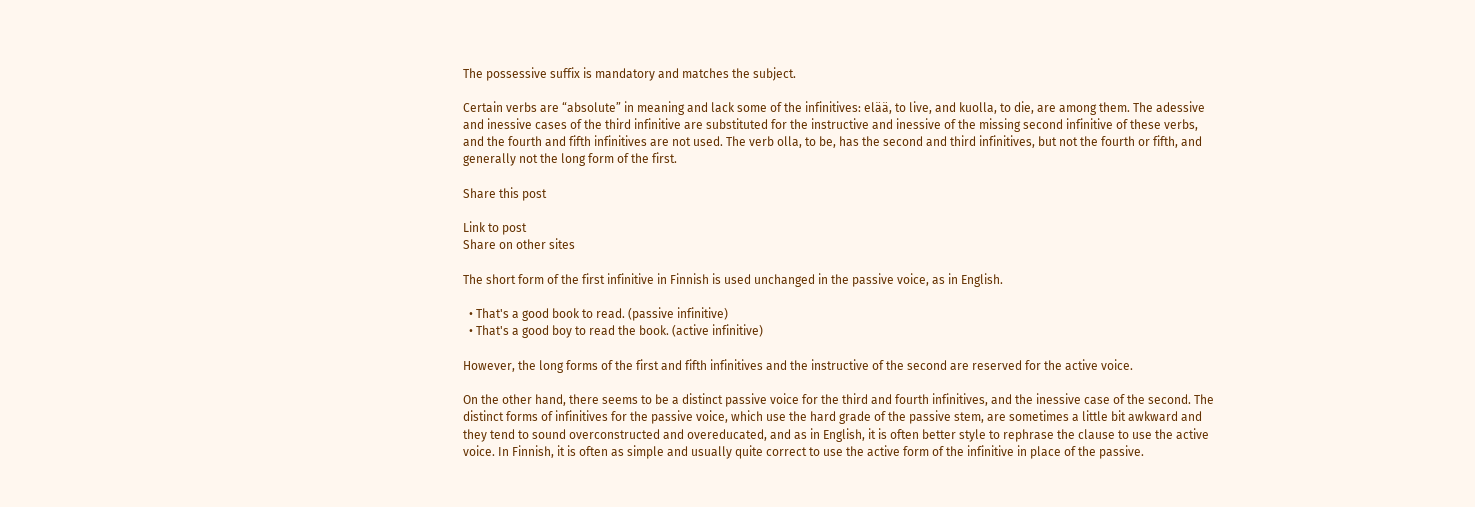The possessive suffix is mandatory and matches the subject.

Certain verbs are “absolute” in meaning and lack some of the infinitives: elää, to live, and kuolla, to die, are among them. The adessive and inessive cases of the third infinitive are substituted for the instructive and inessive of the missing second infinitive of these verbs, and the fourth and fifth infinitives are not used. The verb olla, to be, has the second and third infinitives, but not the fourth or fifth, and generally not the long form of the first.

Share this post

Link to post
Share on other sites

The short form of the first infinitive in Finnish is used unchanged in the passive voice, as in English.

  • That's a good book to read. (passive infinitive)
  • That's a good boy to read the book. (active infinitive)

However, the long forms of the first and fifth infinitives and the instructive of the second are reserved for the active voice.

On the other hand, there seems to be a distinct passive voice for the third and fourth infinitives, and the inessive case of the second. The distinct forms of infinitives for the passive voice, which use the hard grade of the passive stem, are sometimes a little bit awkward and they tend to sound overconstructed and overeducated, and as in English, it is often better style to rephrase the clause to use the active voice. In Finnish, it is often as simple and usually quite correct to use the active form of the infinitive in place of the passive.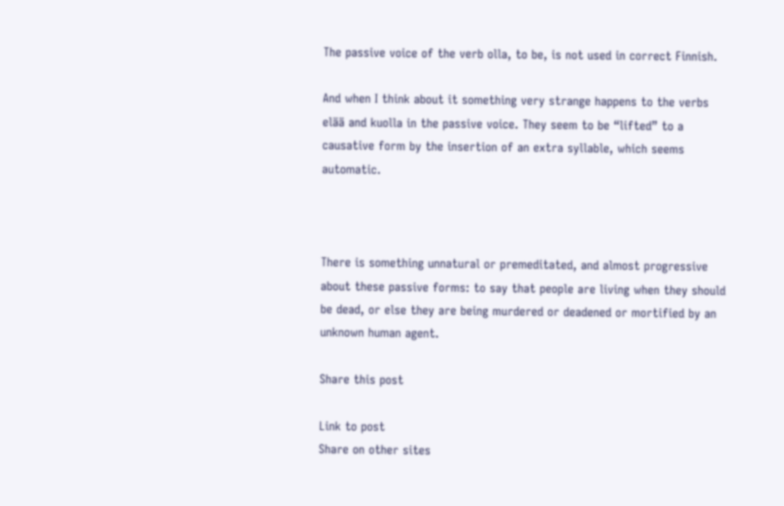The passive voice of the verb olla, to be, is not used in correct Finnish.

And when I think about it something very strange happens to the verbs elää and kuolla in the passive voice. They seem to be “lifted” to a causative form by the insertion of an extra syllable, which seems automatic.



There is something unnatural or premeditated, and almost progressive about these passive forms: to say that people are living when they should be dead, or else they are being murdered or deadened or mortified by an unknown human agent.

Share this post

Link to post
Share on other sites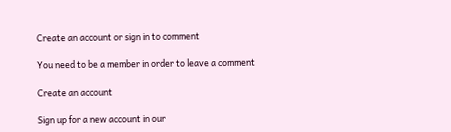Create an account or sign in to comment

You need to be a member in order to leave a comment

Create an account

Sign up for a new account in our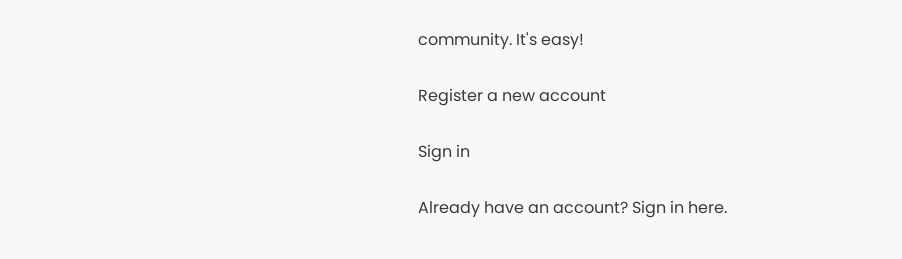community. It's easy!

Register a new account

Sign in

Already have an account? Sign in here.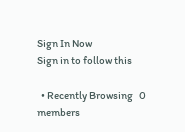Sign In Now
Sign in to follow this

  • Recently Browsing   0 members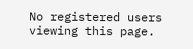No registered users viewing this page.